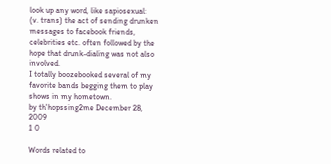look up any word, like sapiosexual:
(v. trans) the act of sending drunken messages to facebook friends, celebrities etc. often followed by the hope that drunk-dialing was not also involved.
I totally boozebooked several of my favorite bands begging them to play shows in my hometown.
by th'hopssing2me December 28, 2009
1 0

Words related to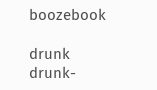boozebook

drunk drunk-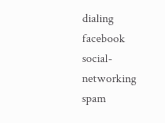dialing facebook social-networking spam